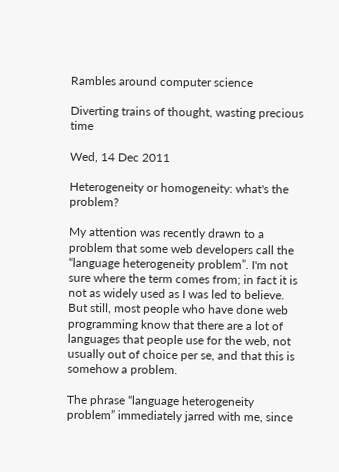Rambles around computer science

Diverting trains of thought, wasting precious time

Wed, 14 Dec 2011

Heterogeneity or homogeneity: what's the problem?

My attention was recently drawn to a problem that some web developers call the “language heterogeneity problem”. I'm not sure where the term comes from; in fact it is not as widely used as I was led to believe. But still, most people who have done web programming know that there are a lot of languages that people use for the web, not usually out of choice per se, and that this is somehow a problem.

The phrase “language heterogeneity problem” immediately jarred with me, since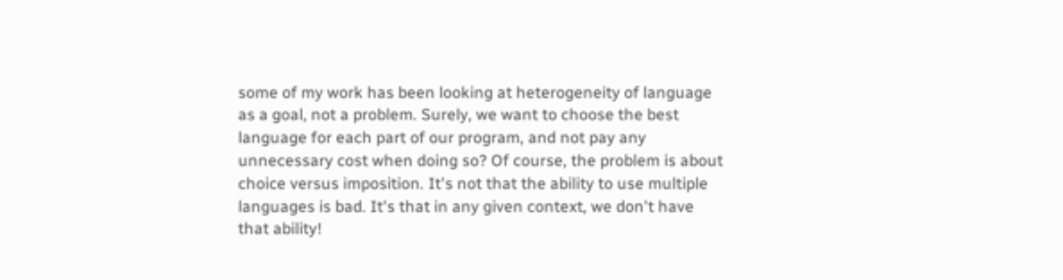some of my work has been looking at heterogeneity of language as a goal, not a problem. Surely, we want to choose the best language for each part of our program, and not pay any unnecessary cost when doing so? Of course, the problem is about choice versus imposition. It's not that the ability to use multiple languages is bad. It's that in any given context, we don't have that ability!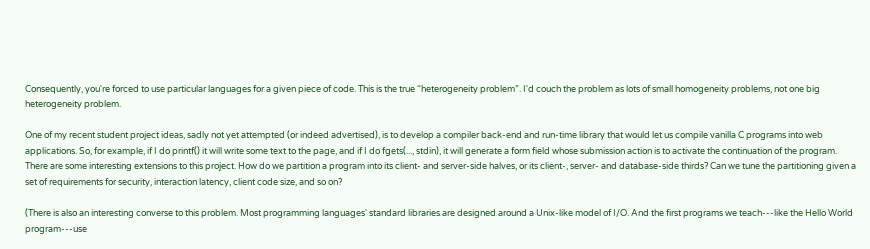Consequently, you're forced to use particular languages for a given piece of code. This is the true “heterogeneity problem”. I'd couch the problem as lots of small homogeneity problems, not one big heterogeneity problem.

One of my recent student project ideas, sadly not yet attempted (or indeed advertised), is to develop a compiler back-end and run-time library that would let us compile vanilla C programs into web applications. So, for example, if I do printf() it will write some text to the page, and if I do fgets(..., stdin), it will generate a form field whose submission action is to activate the continuation of the program. There are some interesting extensions to this project. How do we partition a program into its client- and server-side halves, or its client-, server- and database-side thirds? Can we tune the partitioning given a set of requirements for security, interaction latency, client code size, and so on?

(There is also an interesting converse to this problem. Most programming languages' standard libraries are designed around a Unix-like model of I/O. And the first programs we teach---like the Hello World program---use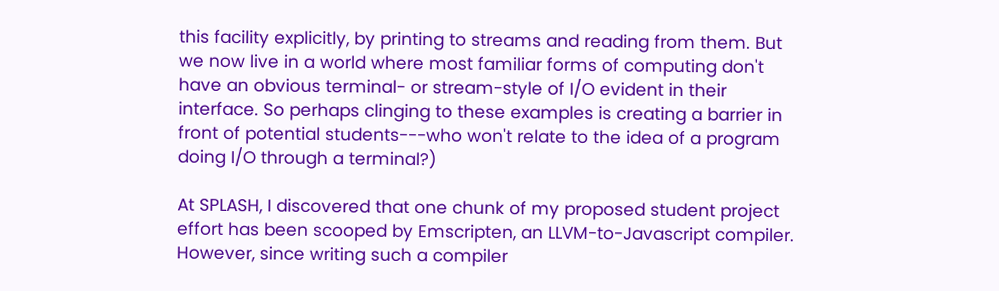this facility explicitly, by printing to streams and reading from them. But we now live in a world where most familiar forms of computing don't have an obvious terminal- or stream-style of I/O evident in their interface. So perhaps clinging to these examples is creating a barrier in front of potential students---who won't relate to the idea of a program doing I/O through a terminal?)

At SPLASH, I discovered that one chunk of my proposed student project effort has been scooped by Emscripten, an LLVM-to-Javascript compiler. However, since writing such a compiler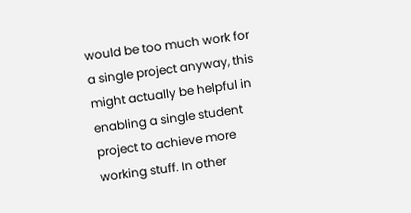would be too much work for a single project anyway, this might actually be helpful in enabling a single student project to achieve more working stuff. In other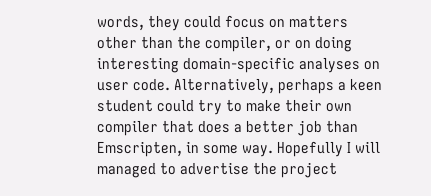words, they could focus on matters other than the compiler, or on doing interesting domain-specific analyses on user code. Alternatively, perhaps a keen student could try to make their own compiler that does a better job than Emscripten, in some way. Hopefully I will managed to advertise the project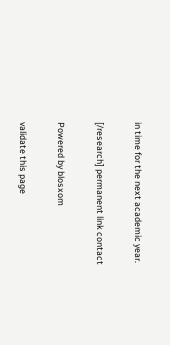in time for the next academic year.

[/research] permanent link contact

Powered by blosxom

validate this page